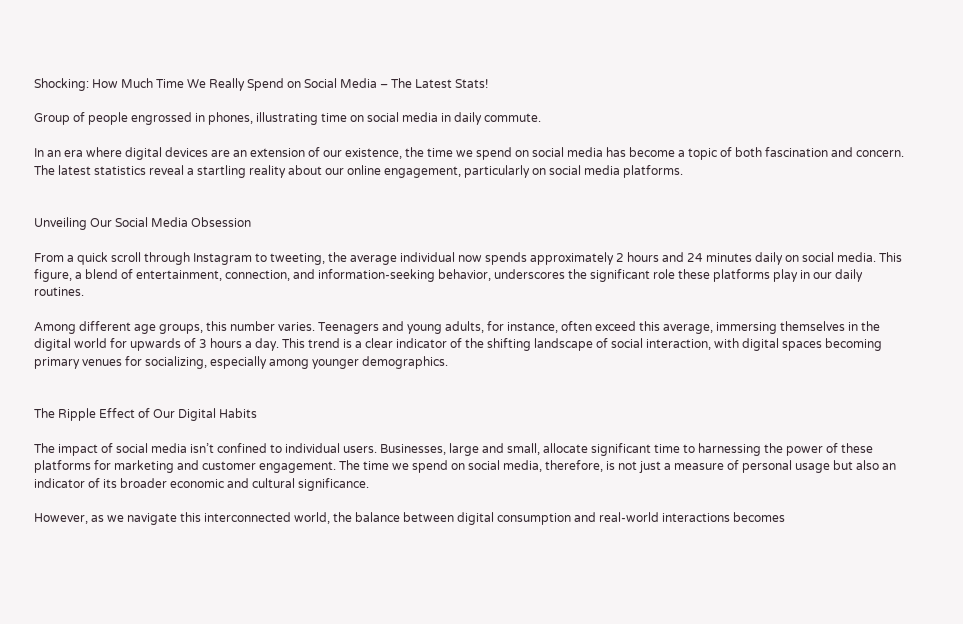Shocking: How Much Time We Really Spend on Social Media – The Latest Stats!

Group of people engrossed in phones, illustrating time on social media in daily commute.

In an era where digital devices are an extension of our existence, the time we spend on social media has become a topic of both fascination and concern. The latest statistics reveal a startling reality about our online engagement, particularly on social media platforms.


Unveiling Our Social Media Obsession

From a quick scroll through Instagram to tweeting, the average individual now spends approximately 2 hours and 24 minutes daily on social media. This figure, a blend of entertainment, connection, and information-seeking behavior, underscores the significant role these platforms play in our daily routines.

Among different age groups, this number varies. Teenagers and young adults, for instance, often exceed this average, immersing themselves in the digital world for upwards of 3 hours a day. This trend is a clear indicator of the shifting landscape of social interaction, with digital spaces becoming primary venues for socializing, especially among younger demographics.


The Ripple Effect of Our Digital Habits

The impact of social media isn’t confined to individual users. Businesses, large and small, allocate significant time to harnessing the power of these platforms for marketing and customer engagement. The time we spend on social media, therefore, is not just a measure of personal usage but also an indicator of its broader economic and cultural significance.

However, as we navigate this interconnected world, the balance between digital consumption and real-world interactions becomes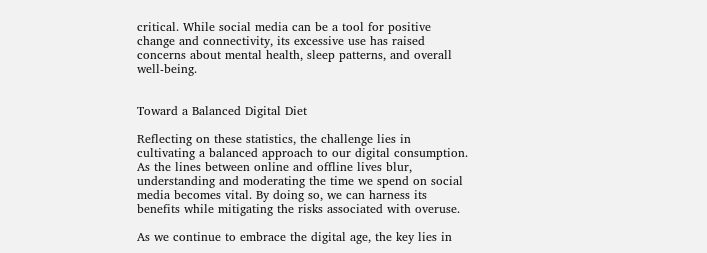critical. While social media can be a tool for positive change and connectivity, its excessive use has raised concerns about mental health, sleep patterns, and overall well-being.


Toward a Balanced Digital Diet

Reflecting on these statistics, the challenge lies in cultivating a balanced approach to our digital consumption. As the lines between online and offline lives blur, understanding and moderating the time we spend on social media becomes vital. By doing so, we can harness its benefits while mitigating the risks associated with overuse.

As we continue to embrace the digital age, the key lies in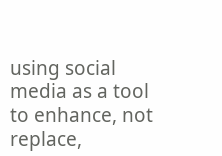using social media as a tool to enhance, not replace,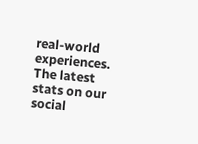real-world experiences. The latest stats on our social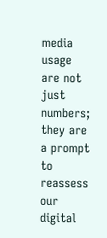media usage are not just numbers; they are a prompt to reassess our digital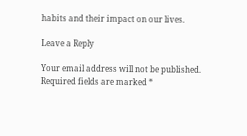habits and their impact on our lives.

Leave a Reply

Your email address will not be published. Required fields are marked *